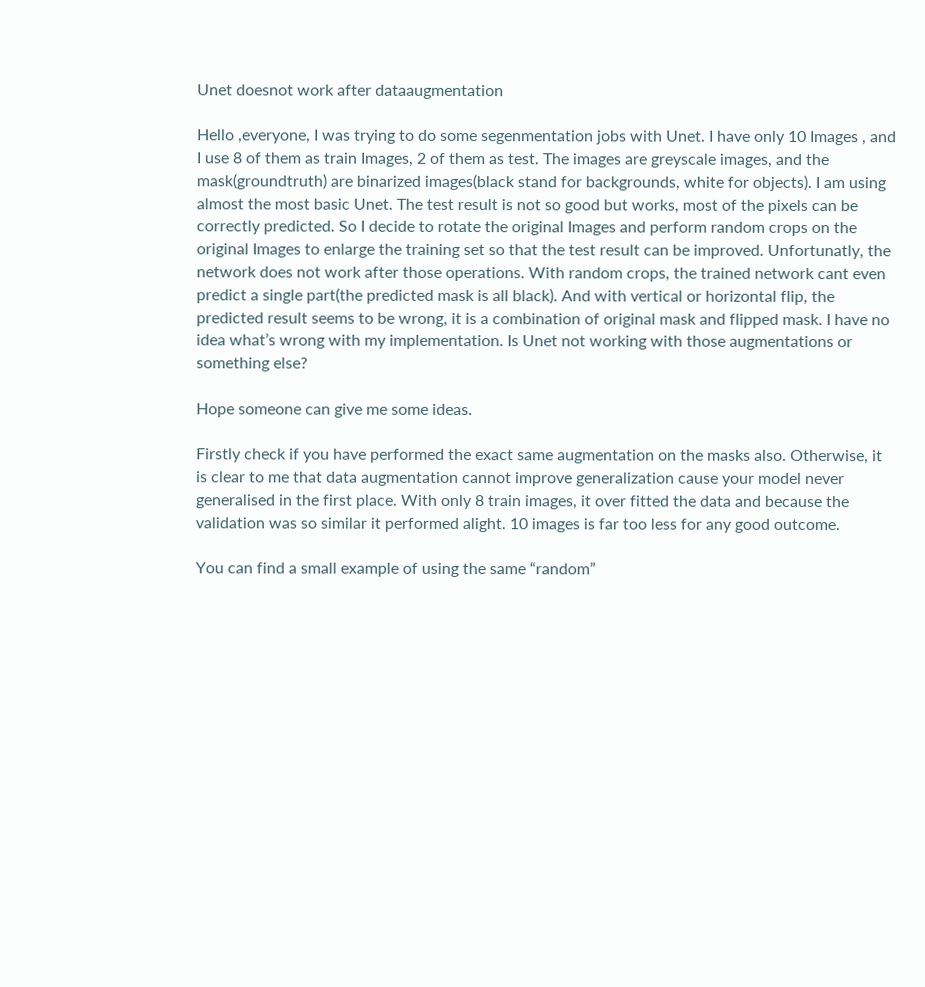Unet doesnot work after dataaugmentation

Hello ,everyone, I was trying to do some segenmentation jobs with Unet. I have only 10 Images , and I use 8 of them as train Images, 2 of them as test. The images are greyscale images, and the mask(groundtruth) are binarized images(black stand for backgrounds, white for objects). I am using almost the most basic Unet. The test result is not so good but works, most of the pixels can be correctly predicted. So I decide to rotate the original Images and perform random crops on the original Images to enlarge the training set so that the test result can be improved. Unfortunatly, the network does not work after those operations. With random crops, the trained network cant even predict a single part(the predicted mask is all black). And with vertical or horizontal flip, the predicted result seems to be wrong, it is a combination of original mask and flipped mask. I have no idea what’s wrong with my implementation. Is Unet not working with those augmentations or something else?

Hope someone can give me some ideas.

Firstly check if you have performed the exact same augmentation on the masks also. Otherwise, it is clear to me that data augmentation cannot improve generalization cause your model never generalised in the first place. With only 8 train images, it over fitted the data and because the validation was so similar it performed alight. 10 images is far too less for any good outcome.

You can find a small example of using the same “random”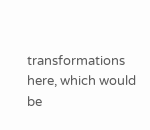transformations here, which would be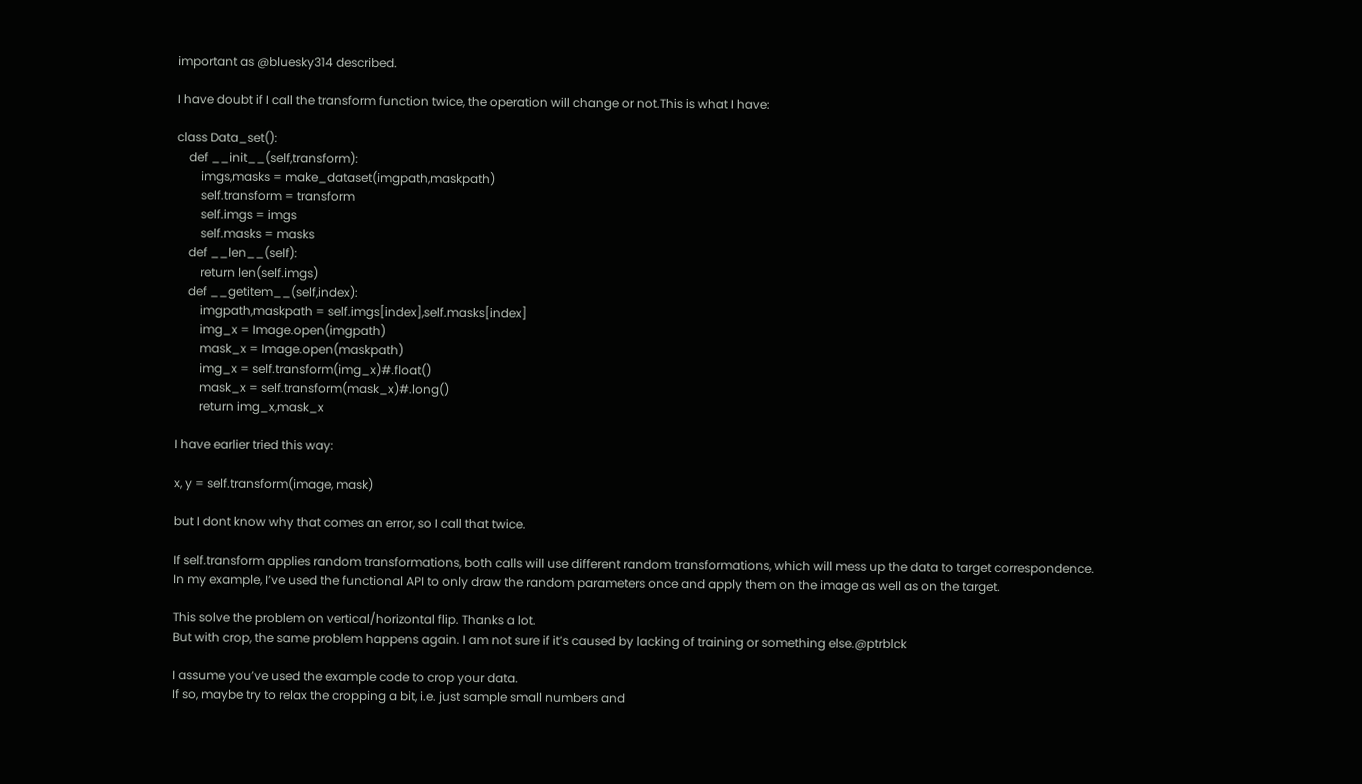important as @bluesky314 described.

I have doubt if I call the transform function twice, the operation will change or not.This is what I have:

class Data_set():
    def __init__(self,transform):
        imgs,masks = make_dataset(imgpath,maskpath)
        self.transform = transform
        self.imgs = imgs
        self.masks = masks
    def __len__(self):
        return len(self.imgs)
    def __getitem__(self,index):
        imgpath,maskpath = self.imgs[index],self.masks[index]
        img_x = Image.open(imgpath)
        mask_x = Image.open(maskpath)
        img_x = self.transform(img_x)#.float()
        mask_x = self.transform(mask_x)#.long()
        return img_x,mask_x

I have earlier tried this way:

x, y = self.transform(image, mask)

but I dont know why that comes an error, so I call that twice.

If self.transform applies random transformations, both calls will use different random transformations, which will mess up the data to target correspondence.
In my example, I’ve used the functional API to only draw the random parameters once and apply them on the image as well as on the target.

This solve the problem on vertical/horizontal flip. Thanks a lot.
But with crop, the same problem happens again. I am not sure if it’s caused by lacking of training or something else.@ptrblck

I assume you’ve used the example code to crop your data.
If so, maybe try to relax the cropping a bit, i.e. just sample small numbers and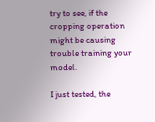try to see, if the cropping operation might be causing trouble training your model.

I just tested, the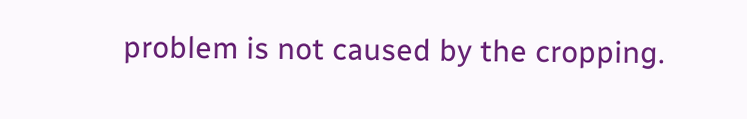problem is not caused by the cropping.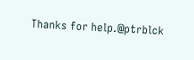Thanks for help.@ptrblck